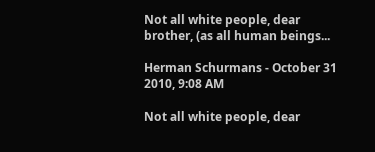Not all white people, dear brother, (as all human beings...

Herman Schurmans - October 31 2010, 9:08 AM

Not all white people, dear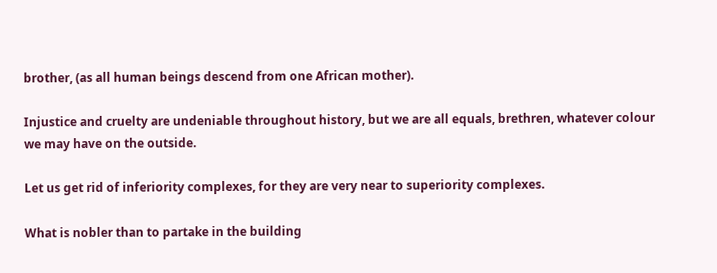brother, (as all human beings descend from one African mother).

Injustice and cruelty are undeniable throughout history, but we are all equals, brethren, whatever colour we may have on the outside.

Let us get rid of inferiority complexes, for they are very near to superiority complexes.

What is nobler than to partake in the building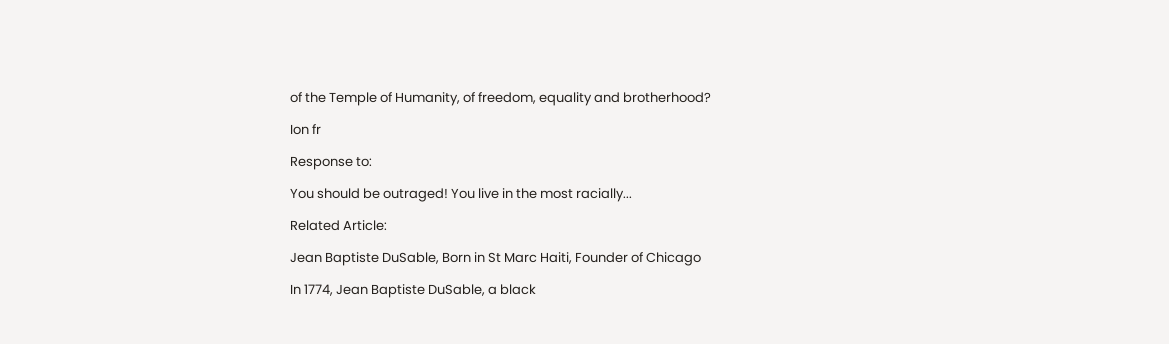of the Temple of Humanity, of freedom, equality and brotherhood?

Ion fr

Response to:

You should be outraged! You live in the most racially...

Related Article:

Jean Baptiste DuSable, Born in St Marc Haiti, Founder of Chicago

In 1774, Jean Baptiste DuSable, a black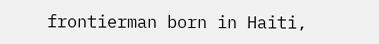frontierman born in Haiti,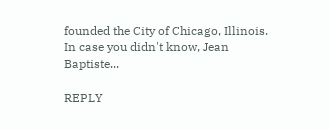founded the City of Chicago, Illinois. In case you didn't know, Jean Baptiste...

REPLY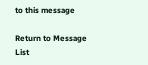to this message

Return to Message List